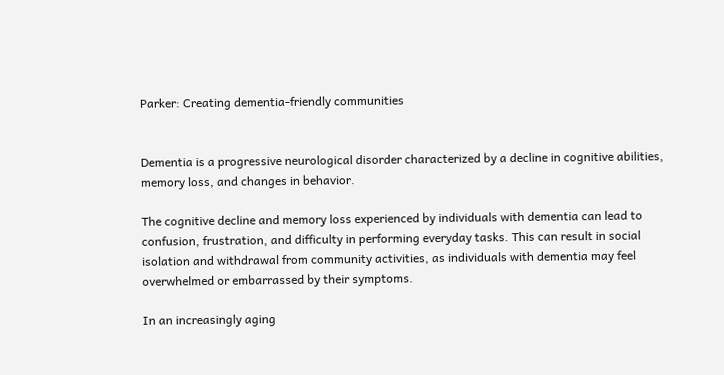Parker: Creating dementia-friendly communities


Dementia is a progressive neurological disorder characterized by a decline in cognitive abilities, memory loss, and changes in behavior.

The cognitive decline and memory loss experienced by individuals with dementia can lead to confusion, frustration, and difficulty in performing everyday tasks. This can result in social isolation and withdrawal from community activities, as individuals with dementia may feel overwhelmed or embarrassed by their symptoms.

In an increasingly aging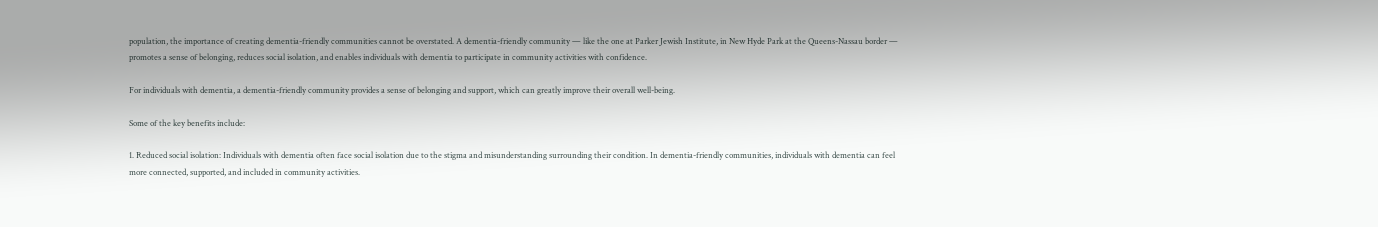population, the importance of creating dementia-friendly communities cannot be overstated. A dementia-friendly community — like the one at Parker Jewish Institute, in New Hyde Park at the Queens-Nassau border — promotes a sense of belonging, reduces social isolation, and enables individuals with dementia to participate in community activities with confidence.

For individuals with dementia, a dementia-friendly community provides a sense of belonging and support, which can greatly improve their overall well-being.

Some of the key benefits include:

1. Reduced social isolation: Individuals with dementia often face social isolation due to the stigma and misunderstanding surrounding their condition. In dementia-friendly communities, individuals with dementia can feel more connected, supported, and included in community activities.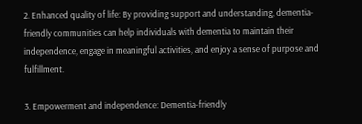2. Enhanced quality of life: By providing support and understanding, dementia-friendly communities can help individuals with dementia to maintain their independence, engage in meaningful activities, and enjoy a sense of purpose and fulfillment.

3. Empowerment and independence: Dementia-friendly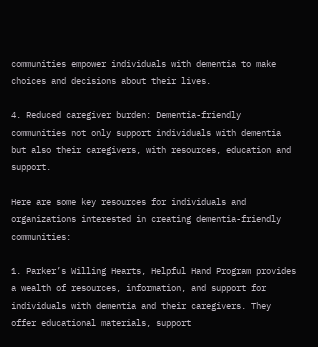communities empower individuals with dementia to make choices and decisions about their lives.

4. Reduced caregiver burden: Dementia-friendly communities not only support individuals with dementia but also their caregivers, with resources, education and support.

Here are some key resources for individuals and organizations interested in creating dementia-friendly communities:

1. Parker’s Willing Hearts, Helpful Hand Program provides a wealth of resources, information, and support for individuals with dementia and their caregivers. They offer educational materials, support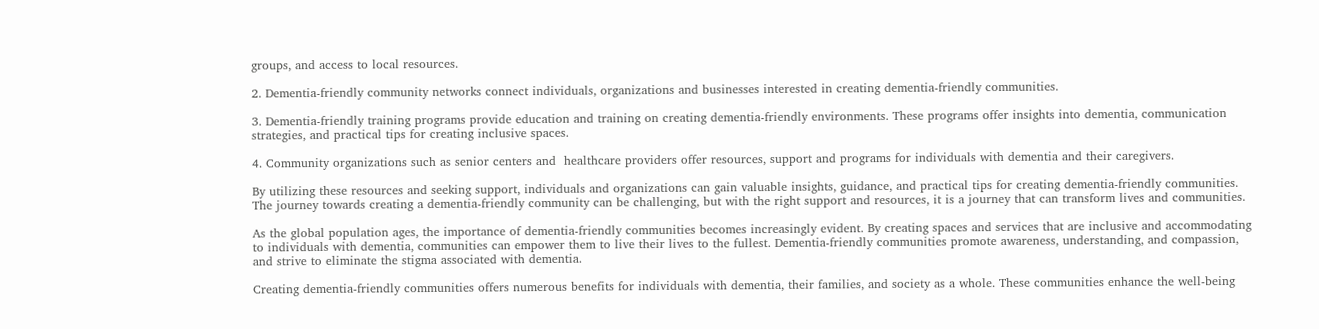groups, and access to local resources.

2. Dementia-friendly community networks connect individuals, organizations and businesses interested in creating dementia-friendly communities.

3. Dementia-friendly training programs provide education and training on creating dementia-friendly environments. These programs offer insights into dementia, communication strategies, and practical tips for creating inclusive spaces.

4. Community organizations such as senior centers and  healthcare providers offer resources, support and programs for individuals with dementia and their caregivers.

By utilizing these resources and seeking support, individuals and organizations can gain valuable insights, guidance, and practical tips for creating dementia-friendly communities. The journey towards creating a dementia-friendly community can be challenging, but with the right support and resources, it is a journey that can transform lives and communities.

As the global population ages, the importance of dementia-friendly communities becomes increasingly evident. By creating spaces and services that are inclusive and accommodating to individuals with dementia, communities can empower them to live their lives to the fullest. Dementia-friendly communities promote awareness, understanding, and compassion, and strive to eliminate the stigma associated with dementia.

Creating dementia-friendly communities offers numerous benefits for individuals with dementia, their families, and society as a whole. These communities enhance the well-being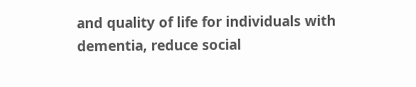and quality of life for individuals with dementia, reduce social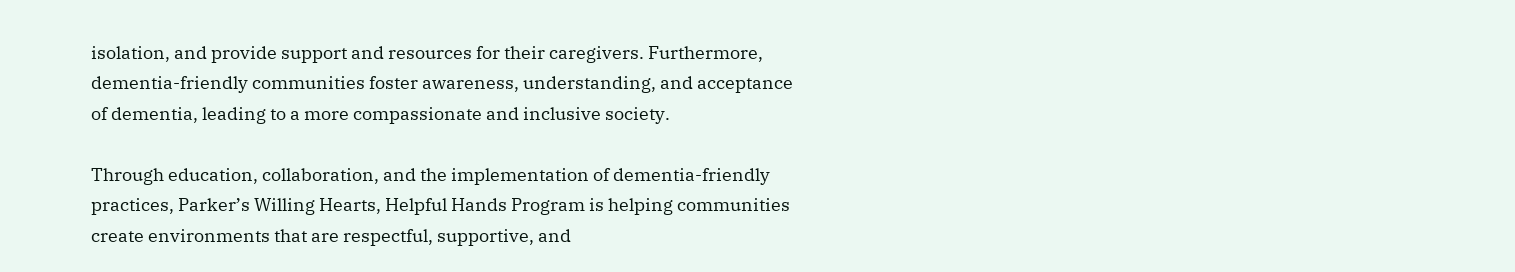isolation, and provide support and resources for their caregivers. Furthermore, dementia-friendly communities foster awareness, understanding, and acceptance of dementia, leading to a more compassionate and inclusive society.

Through education, collaboration, and the implementation of dementia-friendly practices, Parker’s Willing Hearts, Helpful Hands Program is helping communities create environments that are respectful, supportive, and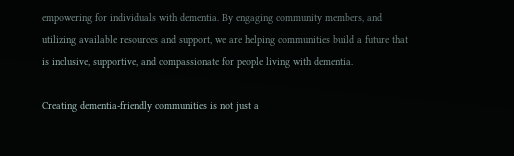empowering for individuals with dementia. By engaging community members, and utilizing available resources and support, we are helping communities build a future that is inclusive, supportive, and compassionate for people living with dementia.

Creating dementia-friendly communities is not just a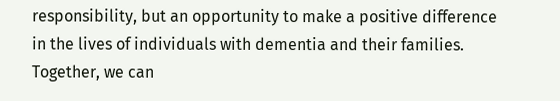responsibility, but an opportunity to make a positive difference in the lives of individuals with dementia and their families. Together, we can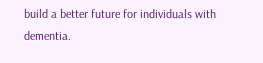build a better future for individuals with dementia.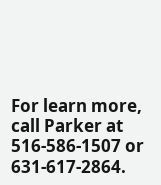For learn more, call Parker at 516-586-1507 or 631-617-2864.